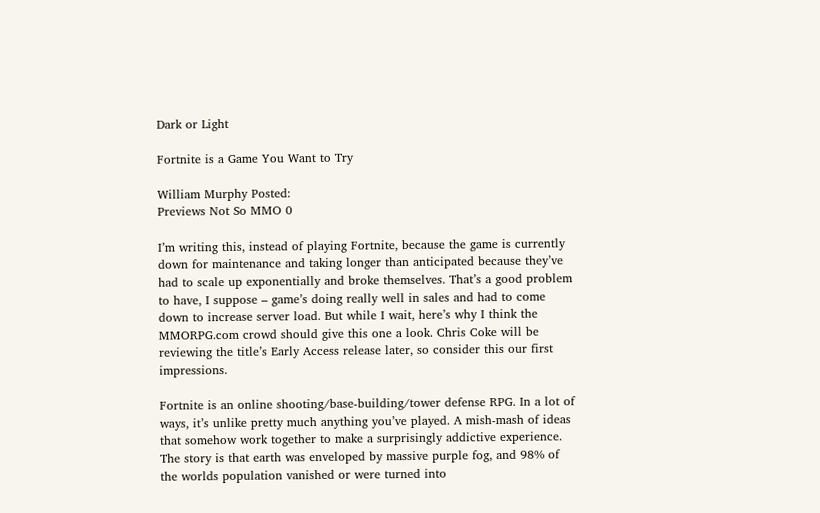Dark or Light

Fortnite is a Game You Want to Try

William Murphy Posted:
Previews Not So MMO 0

I’m writing this, instead of playing Fortnite, because the game is currently down for maintenance and taking longer than anticipated because they’ve had to scale up exponentially and broke themselves. That’s a good problem to have, I suppose – game’s doing really well in sales and had to come down to increase server load. But while I wait, here’s why I think the MMORPG.com crowd should give this one a look. Chris Coke will be reviewing the title’s Early Access release later, so consider this our first impressions.

Fortnite is an online shooting/base-building/tower defense RPG. In a lot of ways, it’s unlike pretty much anything you’ve played. A mish-mash of ideas that somehow work together to make a surprisingly addictive experience. The story is that earth was enveloped by massive purple fog, and 98% of the worlds population vanished or were turned into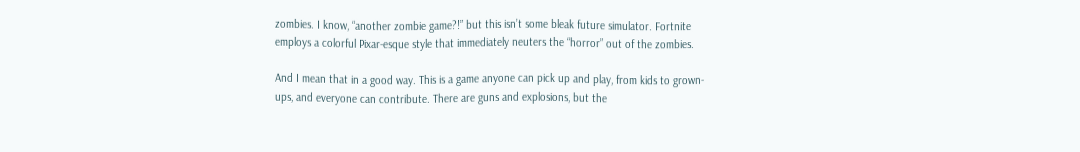zombies. I know, “another zombie game?!” but this isn’t some bleak future simulator. Fortnite employs a colorful Pixar-esque style that immediately neuters the “horror” out of the zombies.

And I mean that in a good way. This is a game anyone can pick up and play, from kids to grown-ups, and everyone can contribute. There are guns and explosions, but the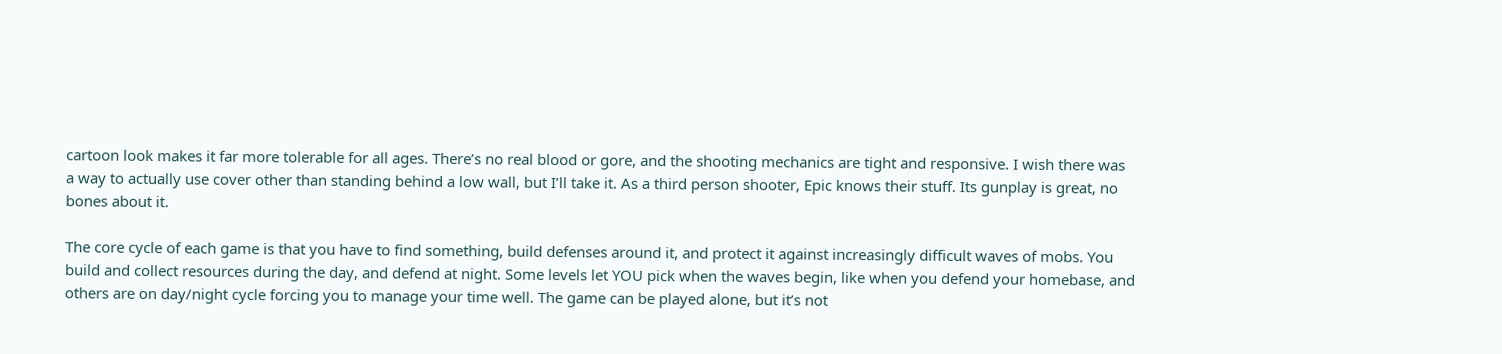cartoon look makes it far more tolerable for all ages. There’s no real blood or gore, and the shooting mechanics are tight and responsive. I wish there was a way to actually use cover other than standing behind a low wall, but I’ll take it. As a third person shooter, Epic knows their stuff. Its gunplay is great, no bones about it.

The core cycle of each game is that you have to find something, build defenses around it, and protect it against increasingly difficult waves of mobs. You build and collect resources during the day, and defend at night. Some levels let YOU pick when the waves begin, like when you defend your homebase, and others are on day/night cycle forcing you to manage your time well. The game can be played alone, but it’s not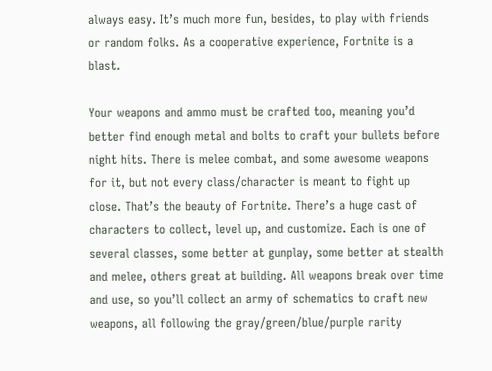always easy. It’s much more fun, besides, to play with friends or random folks. As a cooperative experience, Fortnite is a blast.

Your weapons and ammo must be crafted too, meaning you’d better find enough metal and bolts to craft your bullets before night hits. There is melee combat, and some awesome weapons for it, but not every class/character is meant to fight up close. That’s the beauty of Fortnite. There’s a huge cast of characters to collect, level up, and customize. Each is one of several classes, some better at gunplay, some better at stealth and melee, others great at building. All weapons break over time and use, so you’ll collect an army of schematics to craft new weapons, all following the gray/green/blue/purple rarity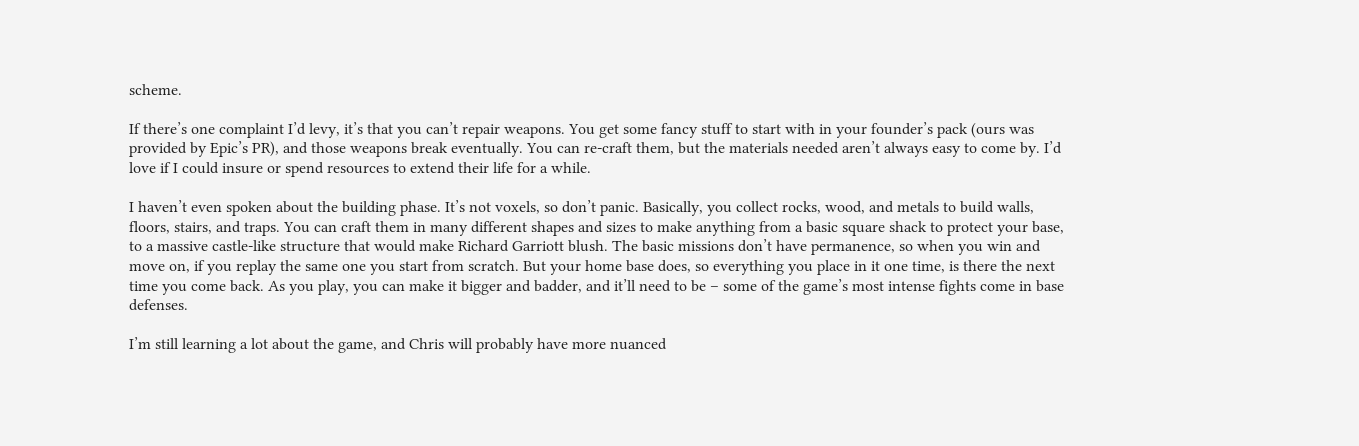scheme.

If there’s one complaint I’d levy, it’s that you can’t repair weapons. You get some fancy stuff to start with in your founder’s pack (ours was provided by Epic’s PR), and those weapons break eventually. You can re-craft them, but the materials needed aren’t always easy to come by. I’d love if I could insure or spend resources to extend their life for a while.

I haven’t even spoken about the building phase. It’s not voxels, so don’t panic. Basically, you collect rocks, wood, and metals to build walls, floors, stairs, and traps. You can craft them in many different shapes and sizes to make anything from a basic square shack to protect your base, to a massive castle-like structure that would make Richard Garriott blush. The basic missions don’t have permanence, so when you win and move on, if you replay the same one you start from scratch. But your home base does, so everything you place in it one time, is there the next time you come back. As you play, you can make it bigger and badder, and it’ll need to be – some of the game’s most intense fights come in base defenses.

I’m still learning a lot about the game, and Chris will probably have more nuanced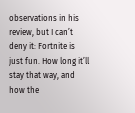observations in his review, but I can’t deny it: Fortnite is just fun. How long it’ll stay that way, and how the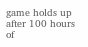game holds up after 100 hours of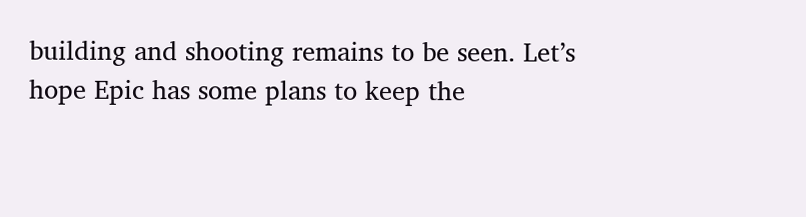building and shooting remains to be seen. Let’s hope Epic has some plans to keep the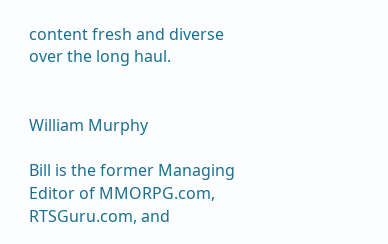content fresh and diverse over the long haul.


William Murphy

Bill is the former Managing Editor of MMORPG.com, RTSGuru.com, and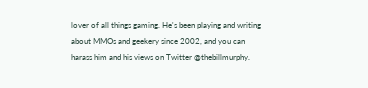lover of all things gaming. He's been playing and writing about MMOs and geekery since 2002, and you can harass him and his views on Twitter @thebillmurphy.